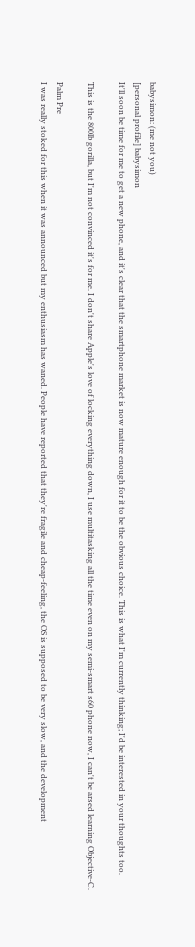babysimon: (me not you)
[personal profile] babysimon
It'll soon be time for me to get a new phone, and it's clear that the smartphone market is now mature enough for it to be the obvious choice. This is what I'm currently thinking; I'd be interested in your thoughts too.

This is the 800lb gorilla, but I'm not convinced it's for me. I don't share Apple's love of locking everything down, I use multitasking all the time even on my semi-smart s60 phone now, I can't be arsed learning Objective-C.

Palm Pre
I was really stoked for this when it was announced but my enthusiasm has waned. People have reported that they're fragile and cheap-feeling, the OS is supposed to be very slow, and the development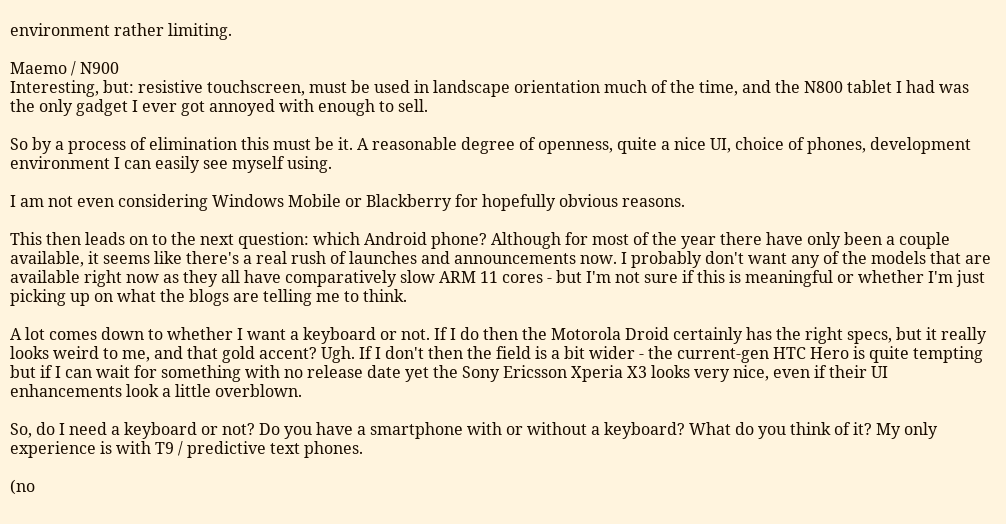environment rather limiting.

Maemo / N900
Interesting, but: resistive touchscreen, must be used in landscape orientation much of the time, and the N800 tablet I had was the only gadget I ever got annoyed with enough to sell.

So by a process of elimination this must be it. A reasonable degree of openness, quite a nice UI, choice of phones, development environment I can easily see myself using.

I am not even considering Windows Mobile or Blackberry for hopefully obvious reasons.

This then leads on to the next question: which Android phone? Although for most of the year there have only been a couple available, it seems like there's a real rush of launches and announcements now. I probably don't want any of the models that are available right now as they all have comparatively slow ARM 11 cores - but I'm not sure if this is meaningful or whether I'm just picking up on what the blogs are telling me to think.

A lot comes down to whether I want a keyboard or not. If I do then the Motorola Droid certainly has the right specs, but it really looks weird to me, and that gold accent? Ugh. If I don't then the field is a bit wider - the current-gen HTC Hero is quite tempting but if I can wait for something with no release date yet the Sony Ericsson Xperia X3 looks very nice, even if their UI enhancements look a little overblown.

So, do I need a keyboard or not? Do you have a smartphone with or without a keyboard? What do you think of it? My only experience is with T9 / predictive text phones.

(no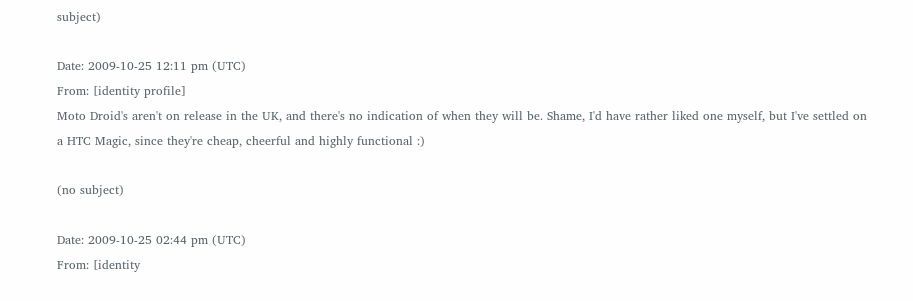subject)

Date: 2009-10-25 12:11 pm (UTC)
From: [identity profile]
Moto Droid's aren't on release in the UK, and there's no indication of when they will be. Shame, I'd have rather liked one myself, but I've settled on a HTC Magic, since they're cheap, cheerful and highly functional :)

(no subject)

Date: 2009-10-25 02:44 pm (UTC)
From: [identity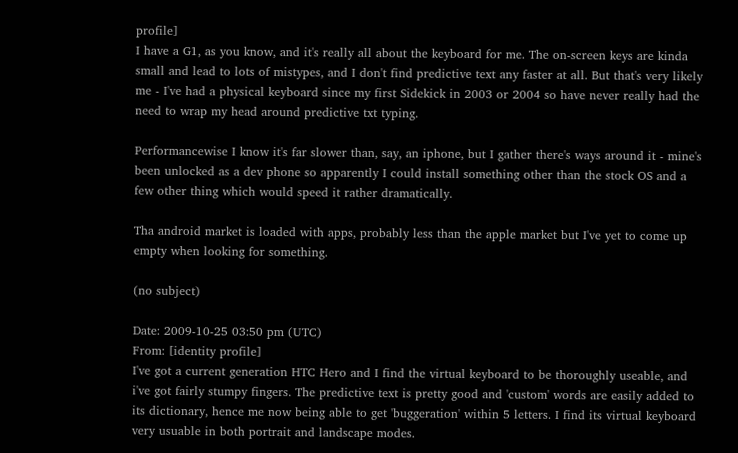profile]
I have a G1, as you know, and it's really all about the keyboard for me. The on-screen keys are kinda small and lead to lots of mistypes, and I don't find predictive text any faster at all. But that's very likely me - I've had a physical keyboard since my first Sidekick in 2003 or 2004 so have never really had the need to wrap my head around predictive txt typing.

Performancewise I know it's far slower than, say, an iphone, but I gather there's ways around it - mine's been unlocked as a dev phone so apparently I could install something other than the stock OS and a few other thing which would speed it rather dramatically.

Tha android market is loaded with apps, probably less than the apple market but I've yet to come up empty when looking for something.

(no subject)

Date: 2009-10-25 03:50 pm (UTC)
From: [identity profile]
I've got a current generation HTC Hero and I find the virtual keyboard to be thoroughly useable, and i've got fairly stumpy fingers. The predictive text is pretty good and 'custom' words are easily added to its dictionary, hence me now being able to get 'buggeration' within 5 letters. I find its virtual keyboard very usuable in both portrait and landscape modes.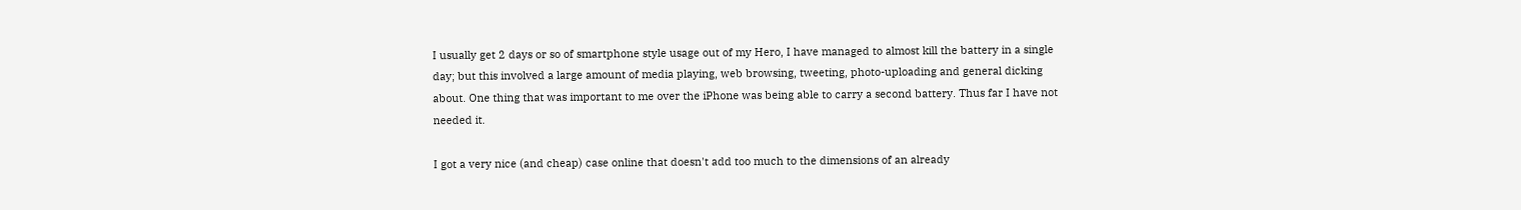I usually get 2 days or so of smartphone style usage out of my Hero, I have managed to almost kill the battery in a single day; but this involved a large amount of media playing, web browsing, tweeting, photo-uploading and general dicking about. One thing that was important to me over the iPhone was being able to carry a second battery. Thus far I have not needed it.

I got a very nice (and cheap) case online that doesn't add too much to the dimensions of an already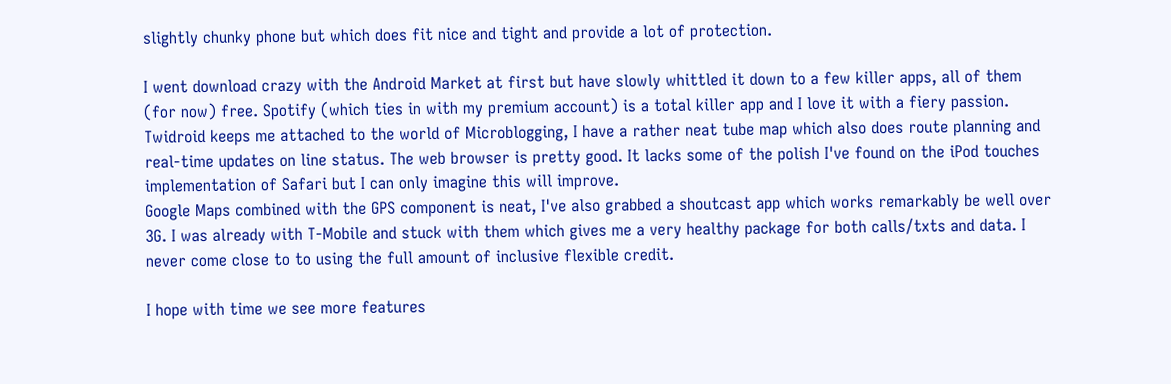slightly chunky phone but which does fit nice and tight and provide a lot of protection.

I went download crazy with the Android Market at first but have slowly whittled it down to a few killer apps, all of them (for now) free. Spotify (which ties in with my premium account) is a total killer app and I love it with a fiery passion. Twidroid keeps me attached to the world of Microblogging, I have a rather neat tube map which also does route planning and real-time updates on line status. The web browser is pretty good. It lacks some of the polish I've found on the iPod touches implementation of Safari but I can only imagine this will improve.
Google Maps combined with the GPS component is neat, I've also grabbed a shoutcast app which works remarkably be well over 3G. I was already with T-Mobile and stuck with them which gives me a very healthy package for both calls/txts and data. I never come close to to using the full amount of inclusive flexible credit.

I hope with time we see more features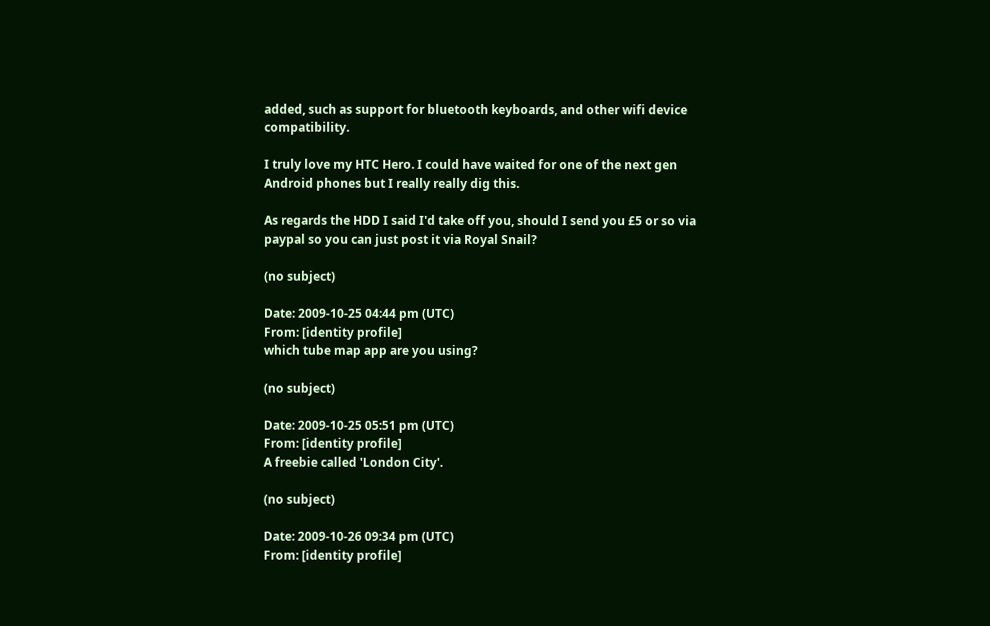added, such as support for bluetooth keyboards, and other wifi device compatibility.

I truly love my HTC Hero. I could have waited for one of the next gen Android phones but I really really dig this.

As regards the HDD I said I'd take off you, should I send you £5 or so via paypal so you can just post it via Royal Snail?

(no subject)

Date: 2009-10-25 04:44 pm (UTC)
From: [identity profile]
which tube map app are you using?

(no subject)

Date: 2009-10-25 05:51 pm (UTC)
From: [identity profile]
A freebie called 'London City'.

(no subject)

Date: 2009-10-26 09:34 pm (UTC)
From: [identity profile]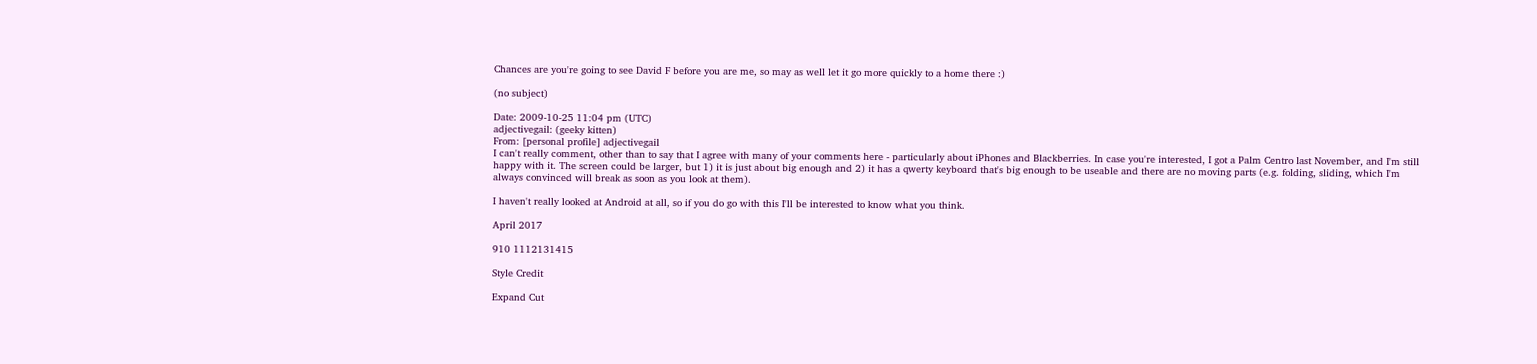Chances are you're going to see David F before you are me, so may as well let it go more quickly to a home there :)

(no subject)

Date: 2009-10-25 11:04 pm (UTC)
adjectivegail: (geeky kitten)
From: [personal profile] adjectivegail
I can't really comment, other than to say that I agree with many of your comments here - particularly about iPhones and Blackberries. In case you're interested, I got a Palm Centro last November, and I'm still happy with it. The screen could be larger, but 1) it is just about big enough and 2) it has a qwerty keyboard that's big enough to be useable and there are no moving parts (e.g. folding, sliding, which I'm always convinced will break as soon as you look at them).

I haven't really looked at Android at all, so if you do go with this I'll be interested to know what you think.

April 2017

910 1112131415

Style Credit

Expand Cut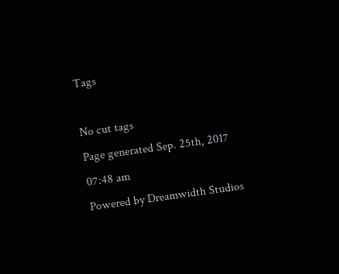Tags

No cut tags
Page generated Sep. 25th, 2017 07:48 am
Powered by Dreamwidth Studios